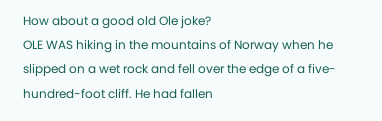How about a good old Ole joke?
OLE WAS hiking in the mountains of Norway when he slipped on a wet rock and fell over the edge of a five-hundred-foot cliff. He had fallen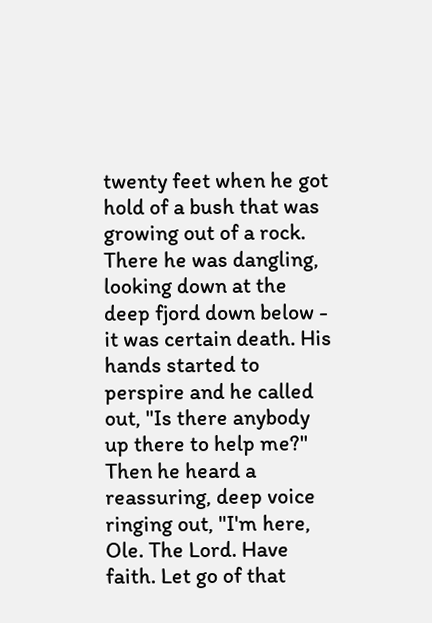twenty feet when he got hold of a bush that was growing out of a rock. There he was dangling, looking down at the deep fjord down below - it was certain death. His hands started to perspire and he called out, "Is there anybody up there to help me?"
Then he heard a reassuring, deep voice ringing out, "I'm here, Ole. The Lord. Have faith. Let go of that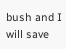bush and I will save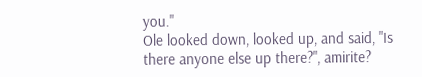you."
Ole looked down, looked up, and said, "Is there anyone else up there?", amirite?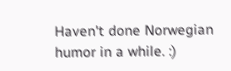Haven't done Norwegian humor in a while. :)